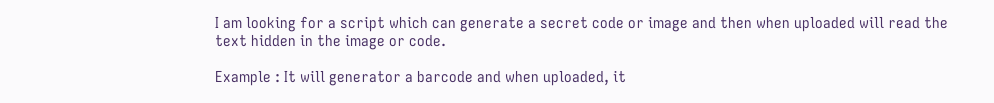I am looking for a script which can generate a secret code or image and then when uploaded will read the text hidden in the image or code.

Example : It will generator a barcode and when uploaded, it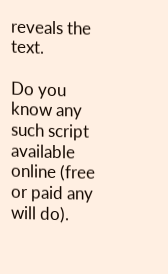reveals the text.

Do you know any such script available online (free or paid any will do).